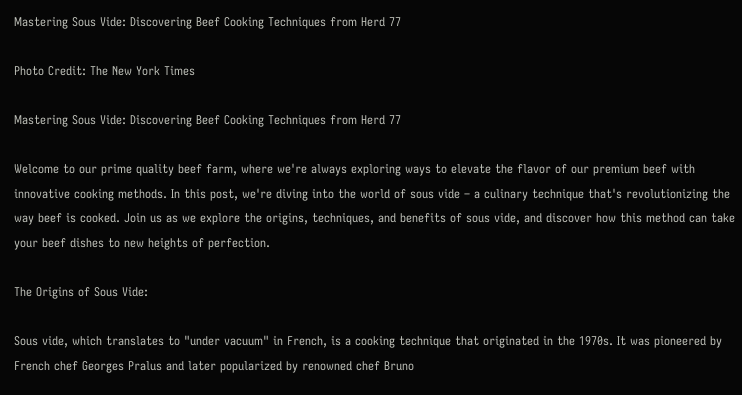Mastering Sous Vide: Discovering Beef Cooking Techniques from Herd 77

Photo Credit: The New York Times

Mastering Sous Vide: Discovering Beef Cooking Techniques from Herd 77

Welcome to our prime quality beef farm, where we're always exploring ways to elevate the flavor of our premium beef with innovative cooking methods. In this post, we're diving into the world of sous vide – a culinary technique that's revolutionizing the way beef is cooked. Join us as we explore the origins, techniques, and benefits of sous vide, and discover how this method can take your beef dishes to new heights of perfection.

The Origins of Sous Vide:

Sous vide, which translates to "under vacuum" in French, is a cooking technique that originated in the 1970s. It was pioneered by French chef Georges Pralus and later popularized by renowned chef Bruno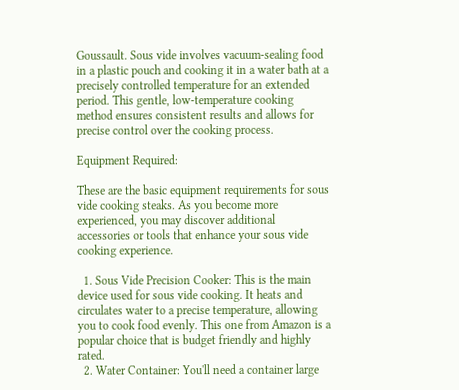Goussault. Sous vide involves vacuum-sealing food in a plastic pouch and cooking it in a water bath at a precisely controlled temperature for an extended period. This gentle, low-temperature cooking method ensures consistent results and allows for precise control over the cooking process.

Equipment Required:

These are the basic equipment requirements for sous vide cooking steaks. As you become more experienced, you may discover additional accessories or tools that enhance your sous vide cooking experience.

  1. Sous Vide Precision Cooker: This is the main device used for sous vide cooking. It heats and circulates water to a precise temperature, allowing you to cook food evenly. This one from Amazon is a popular choice that is budget friendly and highly rated.
  2. Water Container: You'll need a container large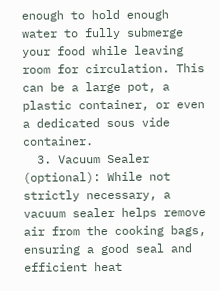enough to hold enough water to fully submerge your food while leaving room for circulation. This can be a large pot, a plastic container, or even a dedicated sous vide container.
  3. Vacuum Sealer (optional): While not strictly necessary, a vacuum sealer helps remove air from the cooking bags, ensuring a good seal and efficient heat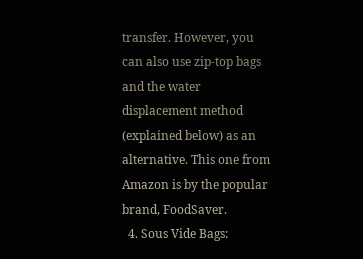transfer. However, you can also use zip-top bags and the water displacement method (explained below) as an alternative. This one from Amazon is by the popular brand, FoodSaver.
  4. Sous Vide Bags: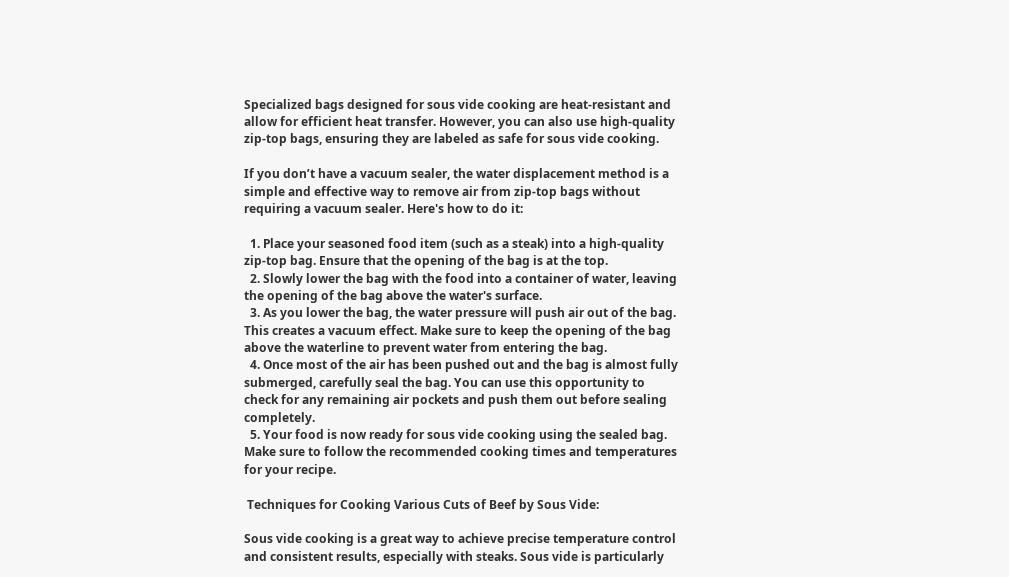Specialized bags designed for sous vide cooking are heat-resistant and allow for efficient heat transfer. However, you can also use high-quality zip-top bags, ensuring they are labeled as safe for sous vide cooking.

If you don’t have a vacuum sealer, the water displacement method is a simple and effective way to remove air from zip-top bags without requiring a vacuum sealer. Here's how to do it:

  1. Place your seasoned food item (such as a steak) into a high-quality zip-top bag. Ensure that the opening of the bag is at the top.
  2. Slowly lower the bag with the food into a container of water, leaving the opening of the bag above the water's surface.
  3. As you lower the bag, the water pressure will push air out of the bag. This creates a vacuum effect. Make sure to keep the opening of the bag above the waterline to prevent water from entering the bag.
  4. Once most of the air has been pushed out and the bag is almost fully submerged, carefully seal the bag. You can use this opportunity to check for any remaining air pockets and push them out before sealing completely.
  5. Your food is now ready for sous vide cooking using the sealed bag. Make sure to follow the recommended cooking times and temperatures for your recipe.

 Techniques for Cooking Various Cuts of Beef by Sous Vide:

Sous vide cooking is a great way to achieve precise temperature control and consistent results, especially with steaks. Sous vide is particularly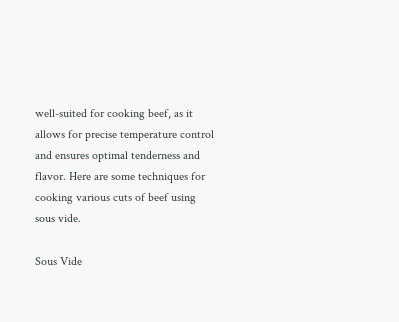well-suited for cooking beef, as it allows for precise temperature control and ensures optimal tenderness and flavor. Here are some techniques for cooking various cuts of beef using sous vide.

Sous Vide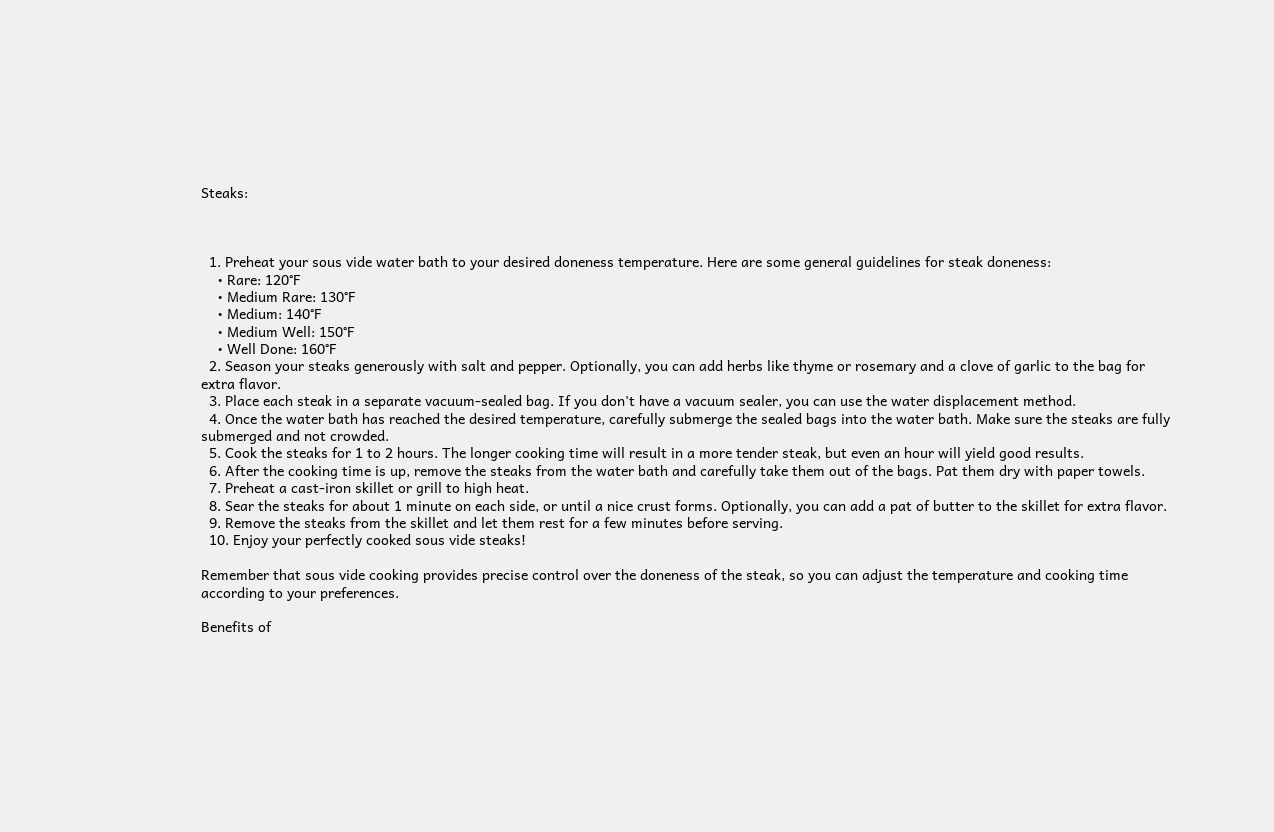Steaks:



  1. Preheat your sous vide water bath to your desired doneness temperature. Here are some general guidelines for steak doneness:
    • Rare: 120°F
    • Medium Rare: 130°F
    • Medium: 140°F
    • Medium Well: 150°F
    • Well Done: 160°F
  2. Season your steaks generously with salt and pepper. Optionally, you can add herbs like thyme or rosemary and a clove of garlic to the bag for extra flavor.
  3. Place each steak in a separate vacuum-sealed bag. If you don't have a vacuum sealer, you can use the water displacement method.
  4. Once the water bath has reached the desired temperature, carefully submerge the sealed bags into the water bath. Make sure the steaks are fully submerged and not crowded.
  5. Cook the steaks for 1 to 2 hours. The longer cooking time will result in a more tender steak, but even an hour will yield good results.
  6. After the cooking time is up, remove the steaks from the water bath and carefully take them out of the bags. Pat them dry with paper towels.
  7. Preheat a cast-iron skillet or grill to high heat.
  8. Sear the steaks for about 1 minute on each side, or until a nice crust forms. Optionally, you can add a pat of butter to the skillet for extra flavor.
  9. Remove the steaks from the skillet and let them rest for a few minutes before serving.
  10. Enjoy your perfectly cooked sous vide steaks!

Remember that sous vide cooking provides precise control over the doneness of the steak, so you can adjust the temperature and cooking time according to your preferences.

Benefits of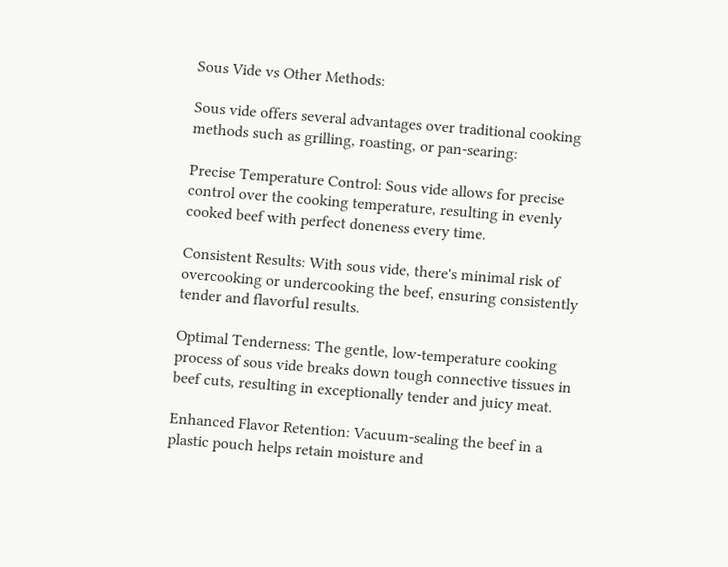Sous Vide vs Other Methods:

Sous vide offers several advantages over traditional cooking methods such as grilling, roasting, or pan-searing:

Precise Temperature Control: Sous vide allows for precise control over the cooking temperature, resulting in evenly cooked beef with perfect doneness every time.

Consistent Results: With sous vide, there's minimal risk of overcooking or undercooking the beef, ensuring consistently tender and flavorful results.

Optimal Tenderness: The gentle, low-temperature cooking process of sous vide breaks down tough connective tissues in beef cuts, resulting in exceptionally tender and juicy meat.

Enhanced Flavor Retention: Vacuum-sealing the beef in a plastic pouch helps retain moisture and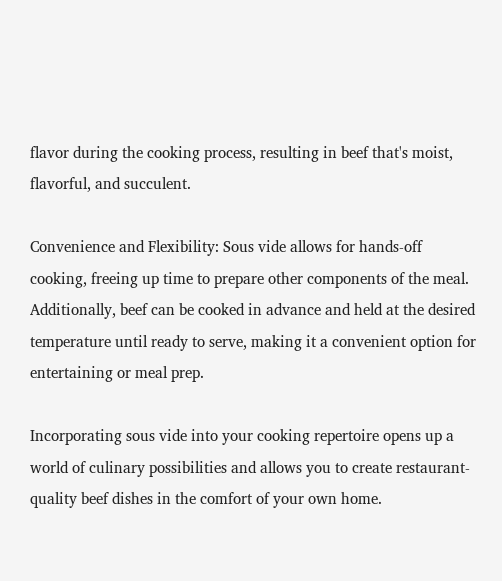flavor during the cooking process, resulting in beef that's moist, flavorful, and succulent.

Convenience and Flexibility: Sous vide allows for hands-off cooking, freeing up time to prepare other components of the meal. Additionally, beef can be cooked in advance and held at the desired temperature until ready to serve, making it a convenient option for entertaining or meal prep.

Incorporating sous vide into your cooking repertoire opens up a world of culinary possibilities and allows you to create restaurant-quality beef dishes in the comfort of your own home.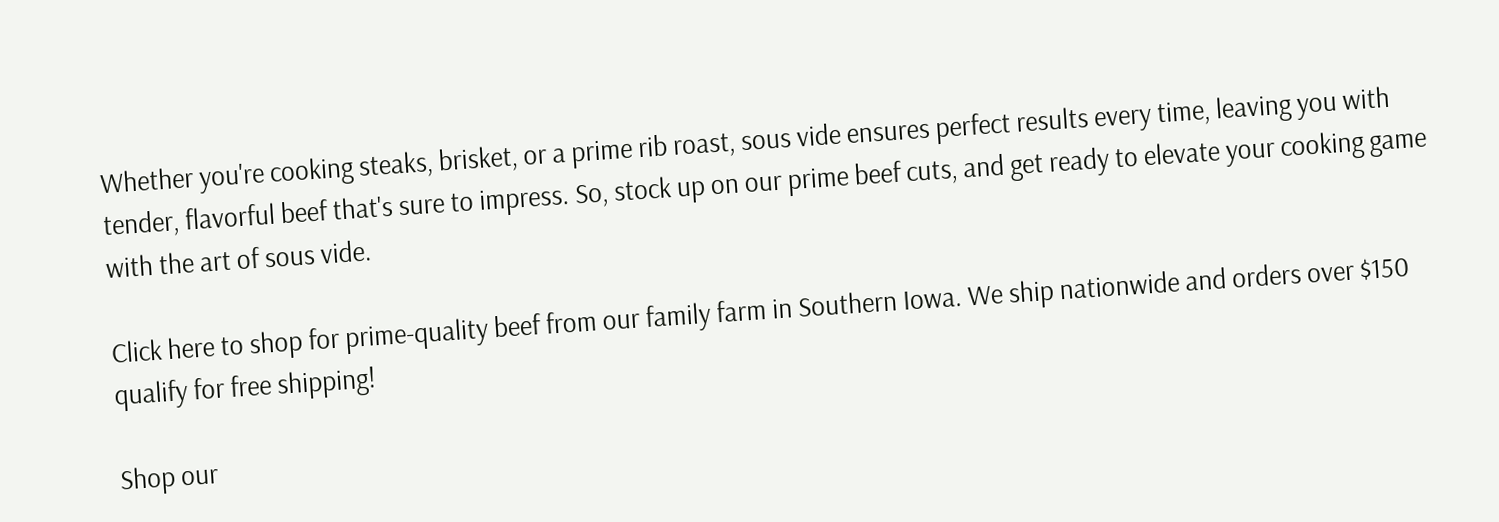Whether you're cooking steaks, brisket, or a prime rib roast, sous vide ensures perfect results every time, leaving you with tender, flavorful beef that's sure to impress. So, stock up on our prime beef cuts, and get ready to elevate your cooking game with the art of sous vide.

Click here to shop for prime-quality beef from our family farm in Southern Iowa. We ship nationwide and orders over $150 qualify for free shipping!

Shop our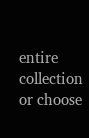entire collection or choose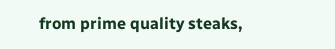from prime quality steaks,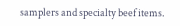samplers and specialty beef items.